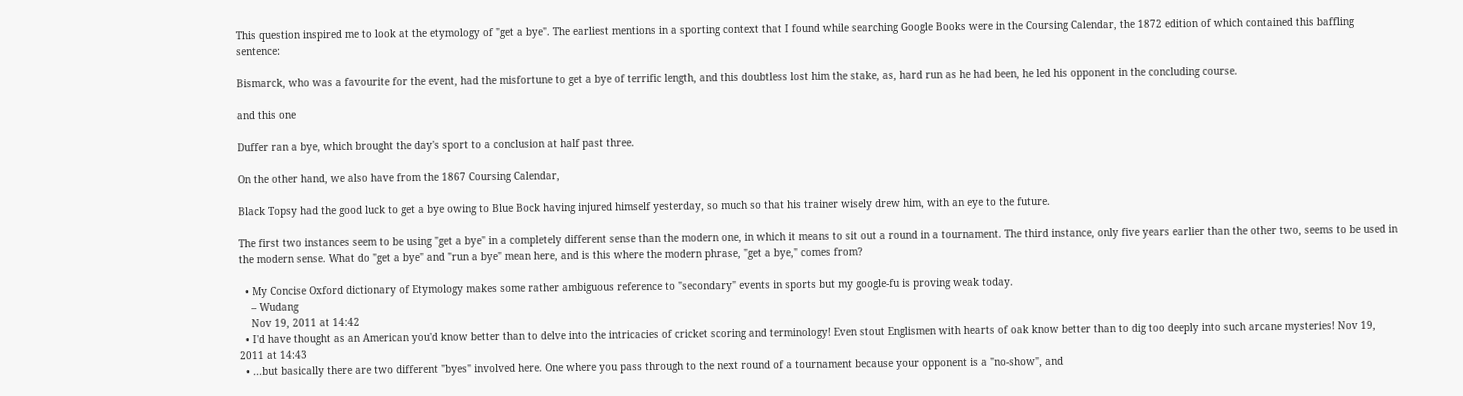This question inspired me to look at the etymology of "get a bye". The earliest mentions in a sporting context that I found while searching Google Books were in the Coursing Calendar, the 1872 edition of which contained this baffling sentence:

Bismarck, who was a favourite for the event, had the misfortune to get a bye of terrific length, and this doubtless lost him the stake, as, hard run as he had been, he led his opponent in the concluding course.

and this one

Duffer ran a bye, which brought the day's sport to a conclusion at half past three.

On the other hand, we also have from the 1867 Coursing Calendar,

Black Topsy had the good luck to get a bye owing to Blue Bock having injured himself yesterday, so much so that his trainer wisely drew him, with an eye to the future.

The first two instances seem to be using "get a bye" in a completely different sense than the modern one, in which it means to sit out a round in a tournament. The third instance, only five years earlier than the other two, seems to be used in the modern sense. What do "get a bye" and "run a bye" mean here, and is this where the modern phrase, "get a bye," comes from?

  • My Concise Oxford dictionary of Etymology makes some rather ambiguous reference to "secondary" events in sports but my google-fu is proving weak today.
    – Wudang
    Nov 19, 2011 at 14:42
  • I'd have thought as an American you'd know better than to delve into the intricacies of cricket scoring and terminology! Even stout Englismen with hearts of oak know better than to dig too deeply into such arcane mysteries! Nov 19, 2011 at 14:43
  • ...but basically there are two different "byes" involved here. One where you pass through to the next round of a tournament because your opponent is a "no-show", and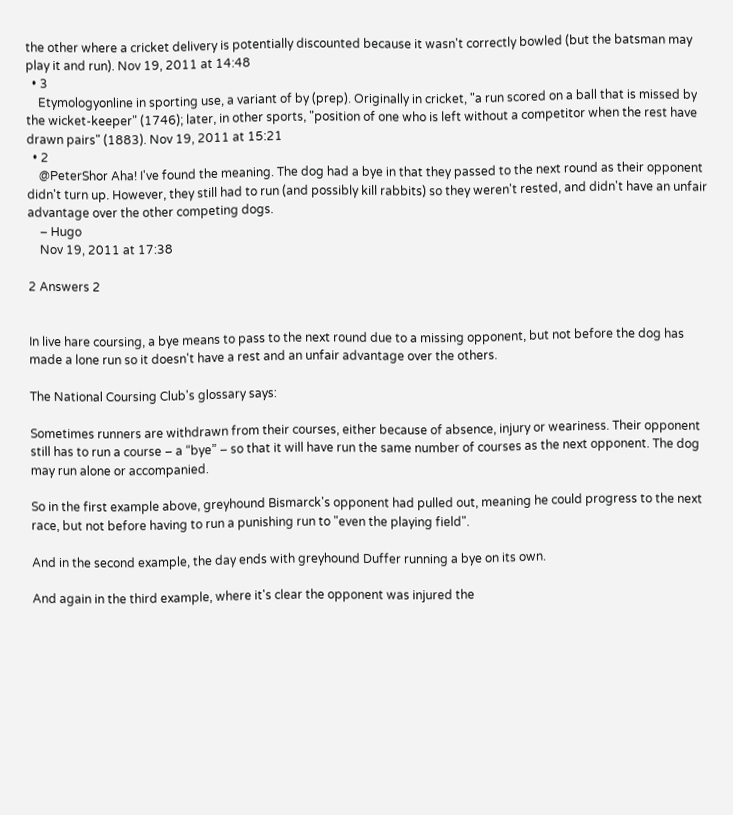the other where a cricket delivery is potentially discounted because it wasn't correctly bowled (but the batsman may play it and run). Nov 19, 2011 at 14:48
  • 3
    Etymologyonline in sporting use, a variant of by (prep). Originally in cricket, "a run scored on a ball that is missed by the wicket-keeper" (1746); later, in other sports, "position of one who is left without a competitor when the rest have drawn pairs" (1883). Nov 19, 2011 at 15:21
  • 2
    @PeterShor Aha! I've found the meaning. The dog had a bye in that they passed to the next round as their opponent didn't turn up. However, they still had to run (and possibly kill rabbits) so they weren't rested, and didn't have an unfair advantage over the other competing dogs.
    – Hugo
    Nov 19, 2011 at 17:38

2 Answers 2


In live hare coursing, a bye means to pass to the next round due to a missing opponent, but not before the dog has made a lone run so it doesn't have a rest and an unfair advantage over the others.

The National Coursing Club's glossary says:

Sometimes runners are withdrawn from their courses, either because of absence, injury or weariness. Their opponent still has to run a course – a “bye” – so that it will have run the same number of courses as the next opponent. The dog may run alone or accompanied.

So in the first example above, greyhound Bismarck's opponent had pulled out, meaning he could progress to the next race, but not before having to run a punishing run to "even the playing field".

And in the second example, the day ends with greyhound Duffer running a bye on its own.

And again in the third example, where it's clear the opponent was injured the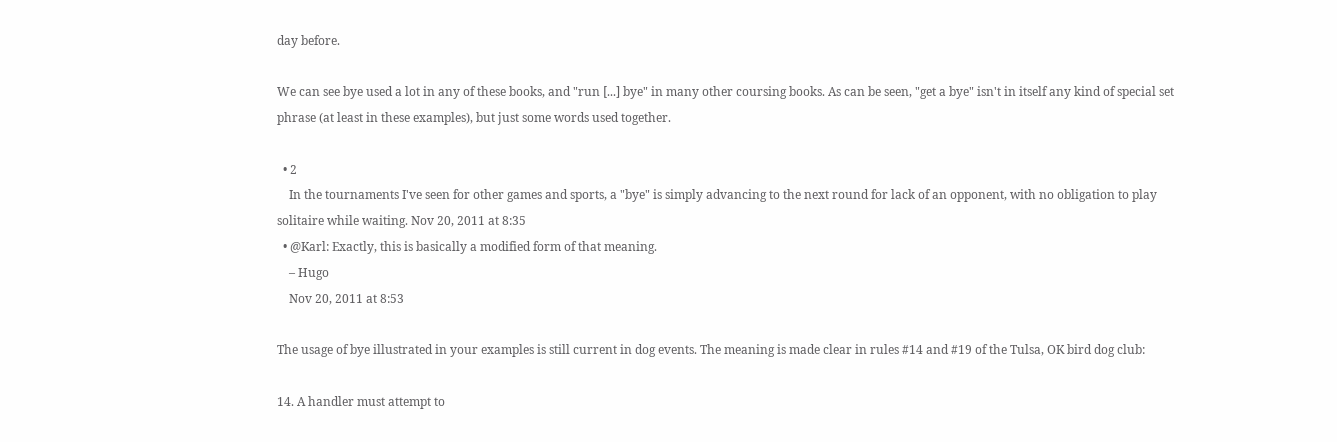day before.

We can see bye used a lot in any of these books, and "run [...] bye" in many other coursing books. As can be seen, "get a bye" isn't in itself any kind of special set phrase (at least in these examples), but just some words used together.

  • 2
    In the tournaments I've seen for other games and sports, a "bye" is simply advancing to the next round for lack of an opponent, with no obligation to play solitaire while waiting. Nov 20, 2011 at 8:35
  • @Karl: Exactly, this is basically a modified form of that meaning.
    – Hugo
    Nov 20, 2011 at 8:53

The usage of bye illustrated in your examples is still current in dog events. The meaning is made clear in rules #14 and #19 of the Tulsa, OK bird dog club:

14. A handler must attempt to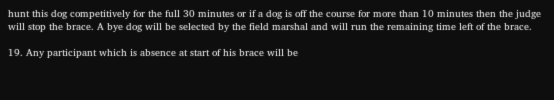hunt this dog competitively for the full 30 minutes or if a dog is off the course for more than 10 minutes then the judge will stop the brace. A bye dog will be selected by the field marshal and will run the remaining time left of the brace.

19. Any participant which is absence at start of his brace will be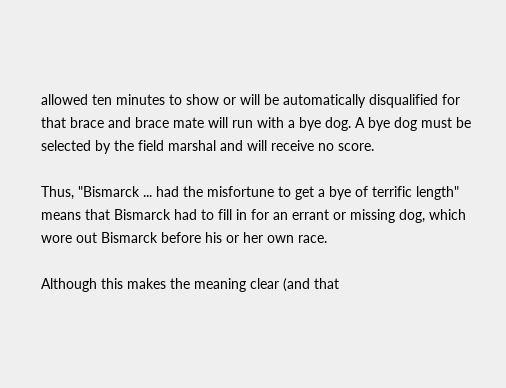allowed ten minutes to show or will be automatically disqualified for that brace and brace mate will run with a bye dog. A bye dog must be selected by the field marshal and will receive no score.

Thus, "Bismarck ... had the misfortune to get a bye of terrific length" means that Bismarck had to fill in for an errant or missing dog, which wore out Bismarck before his or her own race.

Although this makes the meaning clear (and that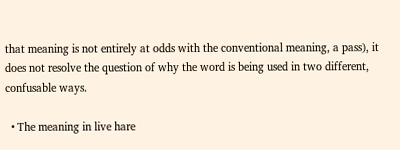that meaning is not entirely at odds with the conventional meaning, a pass), it does not resolve the question of why the word is being used in two different, confusable ways.

  • The meaning in live hare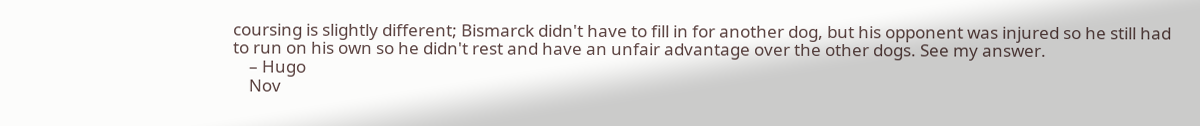coursing is slightly different; Bismarck didn't have to fill in for another dog, but his opponent was injured so he still had to run on his own so he didn't rest and have an unfair advantage over the other dogs. See my answer.
    – Hugo
    Nov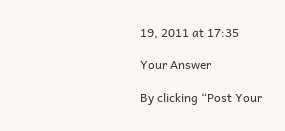19, 2011 at 17:35

Your Answer

By clicking “Post Your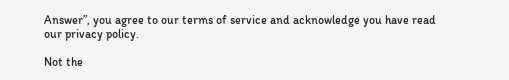Answer”, you agree to our terms of service and acknowledge you have read our privacy policy.

Not the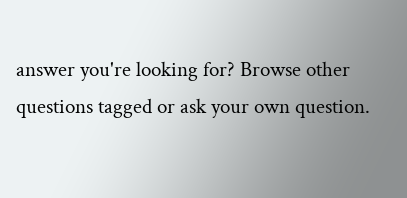answer you're looking for? Browse other questions tagged or ask your own question.